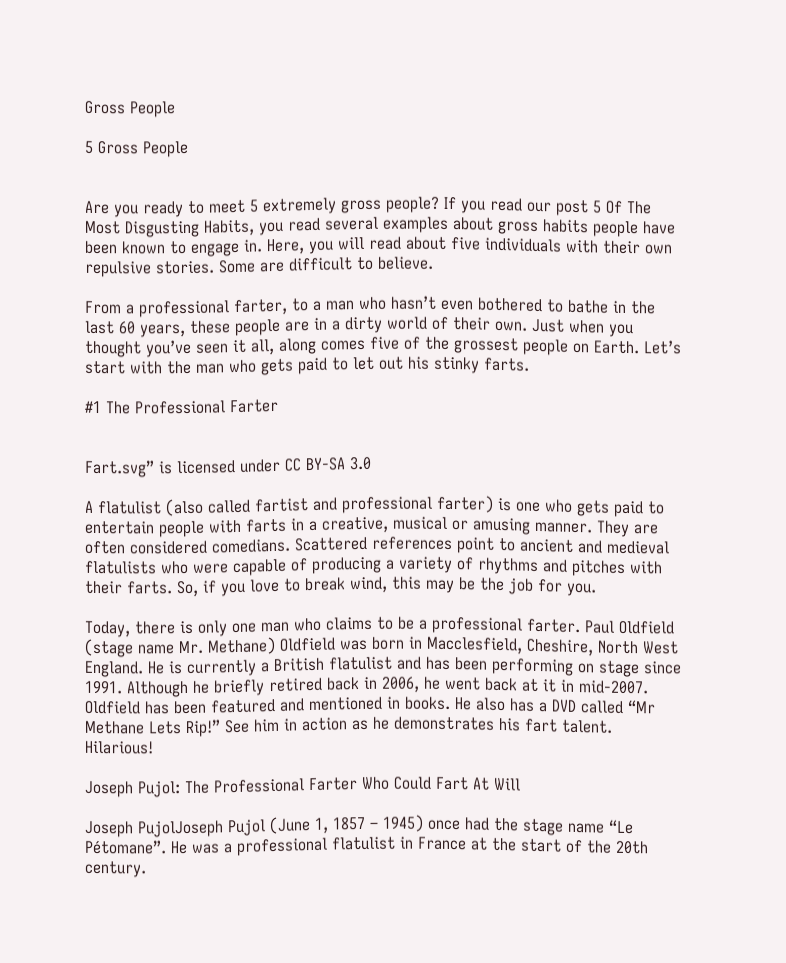Gross People

5 Gross People


Are you ready to meet 5 extremely gross people? If you read our post 5 Of The Most Disgusting Habits, you read several examples about gross habits people have been known to engage in. Here, you will read about five individuals with their own repulsive stories. Some are difficult to believe.

From a professional farter, to a man who hasn’t even bothered to bathe in the last 60 years, these people are in a dirty world of their own. Just when you thought you’ve seen it all, along comes five of the grossest people on Earth. Let’s start with the man who gets paid to let out his stinky farts.

#1 The Professional Farter


Fart.svg” is licensed under CC BY-SA 3.0

A flatulist (also called fartist and professional farter) is one who gets paid to entertain people with farts in a creative, musical or amusing manner. They are often considered comedians. Scattered references point to ancient and medieval flatulists who were capable of producing a variety of rhythms and pitches with their farts. So, if you love to break wind, this may be the job for you.

Today, there is only one man who claims to be a professional farter. Paul Oldfield (stage name Mr. Methane) Oldfield was born in Macclesfield, Cheshire, North West England. He is currently a British flatulist and has been performing on stage since 1991. Although he briefly retired back in 2006, he went back at it in mid-2007. Oldfield has been featured and mentioned in books. He also has a DVD called “Mr Methane Lets Rip!” See him in action as he demonstrates his fart talent. Hilarious!

Joseph Pujol: The Professional Farter Who Could Fart At Will

Joseph PujolJoseph Pujol (June 1, 1857 – 1945) once had the stage name “Le Pétomane”. He was a professional flatulist in France at the start of the 20th century.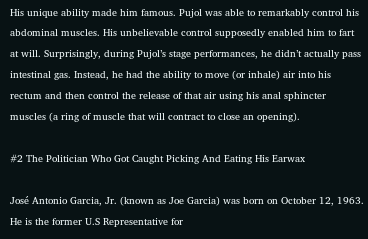His unique ability made him famous. Pujol was able to remarkably control his abdominal muscles. His unbelievable control supposedly enabled him to fart at will. Surprisingly, during Pujol’s stage performances, he didn’t actually pass intestinal gas. Instead, he had the ability to move (or inhale) air into his rectum and then control the release of that air using his anal sphincter muscles (a ring of muscle that will contract to close an opening).

#2 The Politician Who Got Caught Picking And Eating His Earwax

José Antonio Garcia, Jr. (known as Joe Garcia) was born on October 12, 1963. He is the former U.S Representative for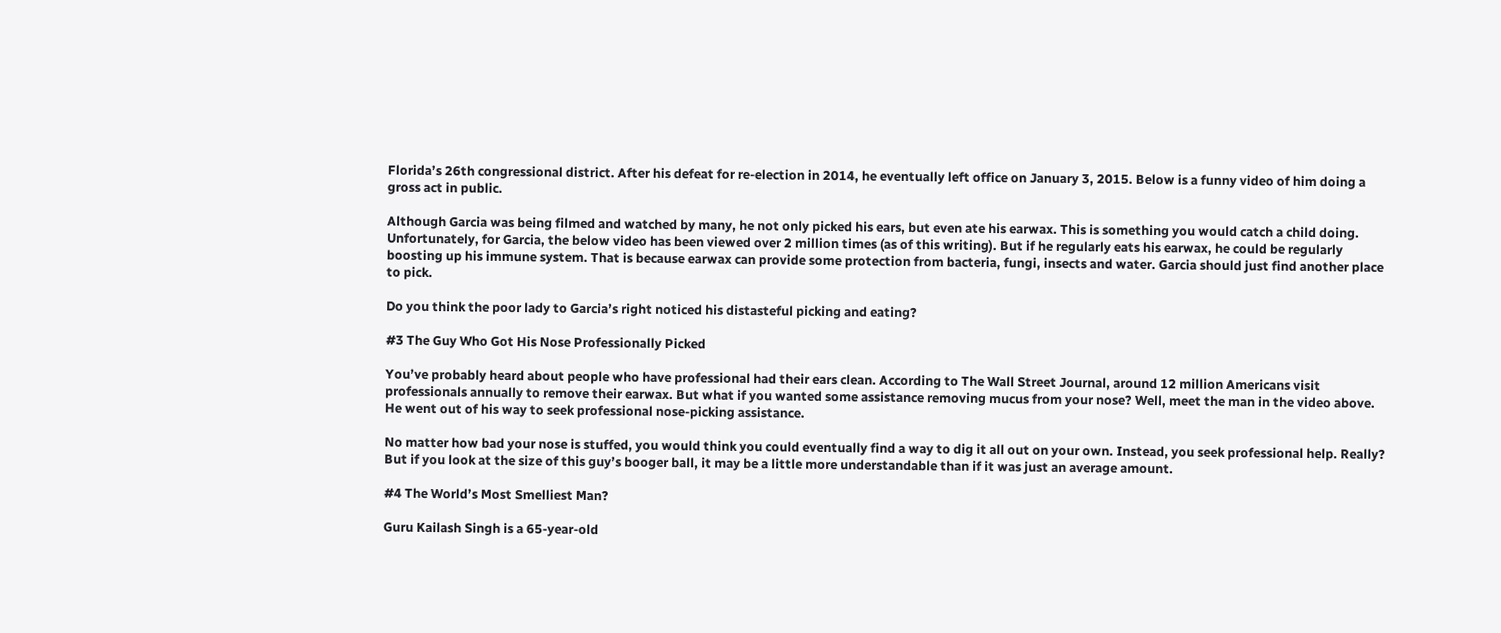Florida’s 26th congressional district. After his defeat for re-election in 2014, he eventually left office on January 3, 2015. Below is a funny video of him doing a gross act in public.

Although Garcia was being filmed and watched by many, he not only picked his ears, but even ate his earwax. This is something you would catch a child doing. Unfortunately, for Garcia, the below video has been viewed over 2 million times (as of this writing). But if he regularly eats his earwax, he could be regularly boosting up his immune system. That is because earwax can provide some protection from bacteria, fungi, insects and water. Garcia should just find another place to pick.

Do you think the poor lady to Garcia’s right noticed his distasteful picking and eating?

#3 The Guy Who Got His Nose Professionally Picked

You’ve probably heard about people who have professional had their ears clean. According to The Wall Street Journal, around 12 million Americans visit professionals annually to remove their earwax. But what if you wanted some assistance removing mucus from your nose? Well, meet the man in the video above. He went out of his way to seek professional nose-picking assistance.

No matter how bad your nose is stuffed, you would think you could eventually find a way to dig it all out on your own. Instead, you seek professional help. Really? But if you look at the size of this guy’s booger ball, it may be a little more understandable than if it was just an average amount.

#4 The World’s Most Smelliest Man?

Guru Kailash Singh is a 65-year-old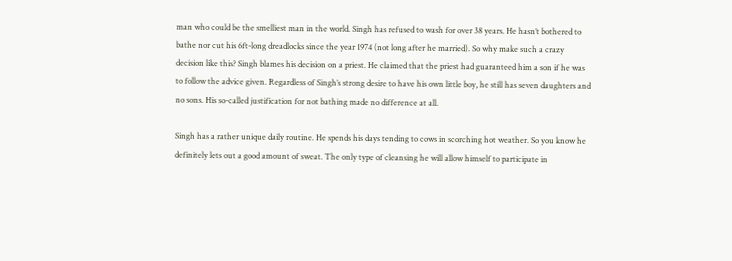man who could be the smelliest man in the world. Singh has refused to wash for over 38 years. He hasn’t bothered to bathe nor cut his 6ft-long dreadlocks since the year 1974 (not long after he married). So why make such a crazy decision like this? Singh blames his decision on a priest. He claimed that the priest had guaranteed him a son if he was to follow the advice given. Regardless of Singh’s strong desire to have his own little boy, he still has seven daughters and no sons. His so-called justification for not bathing made no difference at all.

Singh has a rather unique daily routine. He spends his days tending to cows in scorching hot weather. So you know he definitely lets out a good amount of sweat. The only type of cleansing he will allow himself to participate in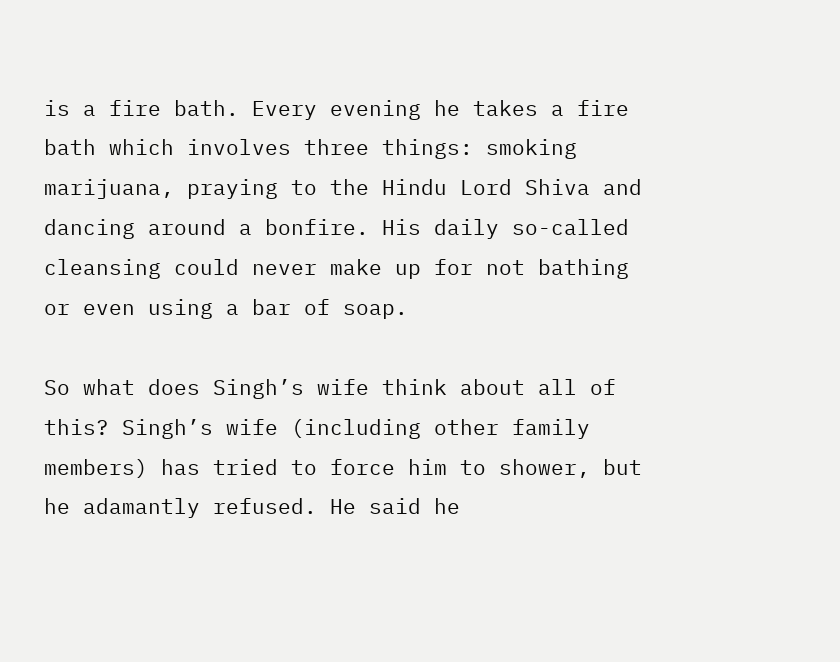is a fire bath. Every evening he takes a fire bath which involves three things: smoking marijuana, praying to the Hindu Lord Shiva and dancing around a bonfire. His daily so-called cleansing could never make up for not bathing or even using a bar of soap.

So what does Singh’s wife think about all of this? Singh’s wife (including other family members) has tried to force him to shower, but he adamantly refused. He said he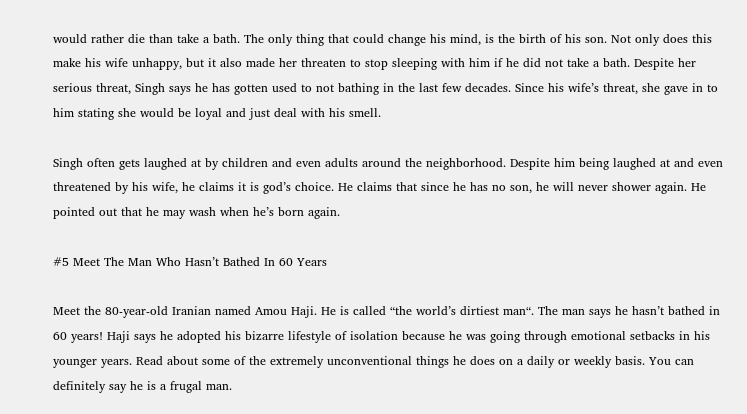would rather die than take a bath. The only thing that could change his mind, is the birth of his son. Not only does this make his wife unhappy, but it also made her threaten to stop sleeping with him if he did not take a bath. Despite her serious threat, Singh says he has gotten used to not bathing in the last few decades. Since his wife’s threat, she gave in to him stating she would be loyal and just deal with his smell.

Singh often gets laughed at by children and even adults around the neighborhood. Despite him being laughed at and even threatened by his wife, he claims it is god’s choice. He claims that since he has no son, he will never shower again. He pointed out that he may wash when he’s born again.

#5 Meet The Man Who Hasn’t Bathed In 60 Years

Meet the 80-year-old Iranian named Amou Haji. He is called “the world’s dirtiest man“. The man says he hasn’t bathed in 60 years! Haji says he adopted his bizarre lifestyle of isolation because he was going through emotional setbacks in his younger years. Read about some of the extremely unconventional things he does on a daily or weekly basis. You can definitely say he is a frugal man.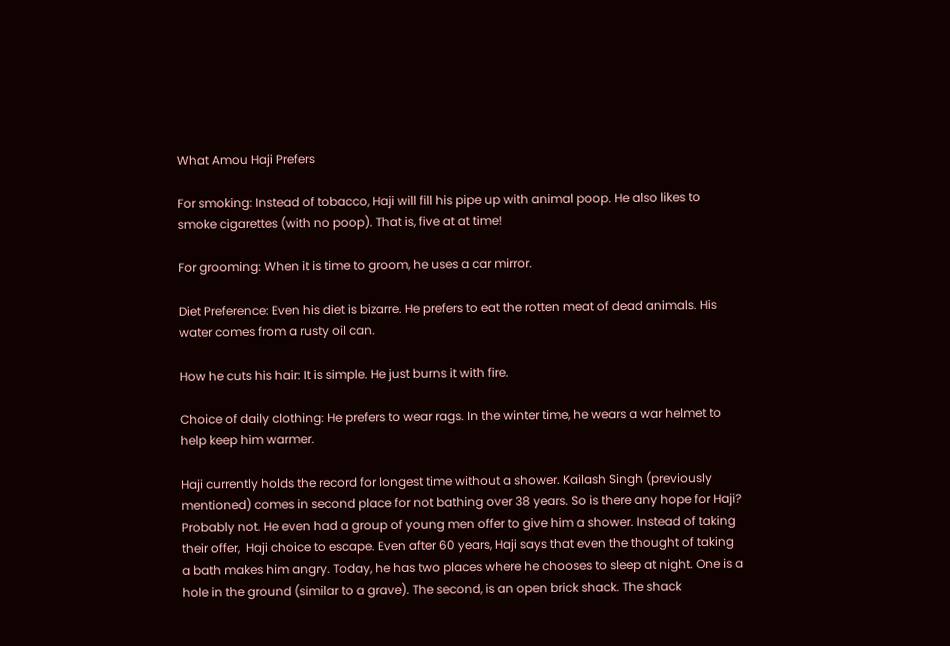What Amou Haji Prefers

For smoking: Instead of tobacco, Haji will fill his pipe up with animal poop. He also likes to smoke cigarettes (with no poop). That is, five at at time!

For grooming: When it is time to groom, he uses a car mirror.

Diet Preference: Even his diet is bizarre. He prefers to eat the rotten meat of dead animals. His water comes from a rusty oil can.

How he cuts his hair: It is simple. He just burns it with fire.

Choice of daily clothing: He prefers to wear rags. In the winter time, he wears a war helmet to help keep him warmer.

Haji currently holds the record for longest time without a shower. Kailash Singh (previously mentioned) comes in second place for not bathing over 38 years. So is there any hope for Haji? Probably not. He even had a group of young men offer to give him a shower. Instead of taking their offer,  Haji choice to escape. Even after 60 years, Haji says that even the thought of taking a bath makes him angry. Today, he has two places where he chooses to sleep at night. One is a hole in the ground (similar to a grave). The second, is an open brick shack. The shack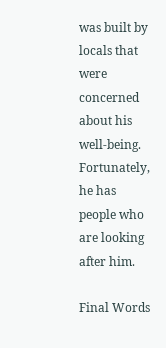was built by locals that were concerned about his well-being. Fortunately, he has people who are looking after him.

Final Words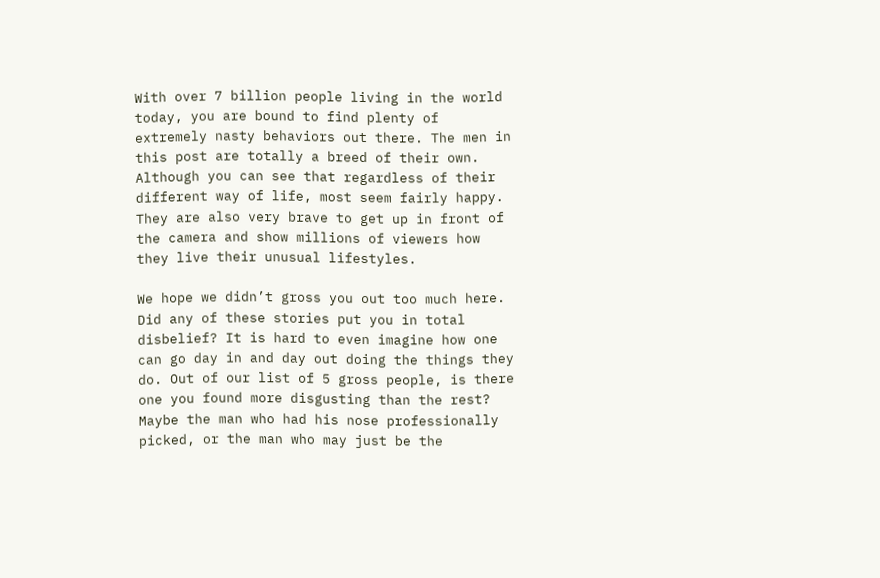With over 7 billion people living in the world today, you are bound to find plenty of extremely nasty behaviors out there. The men in this post are totally a breed of their own. Although you can see that regardless of their different way of life, most seem fairly happy. They are also very brave to get up in front of the camera and show millions of viewers how they live their unusual lifestyles.

We hope we didn’t gross you out too much here. Did any of these stories put you in total disbelief? It is hard to even imagine how one can go day in and day out doing the things they do. Out of our list of 5 gross people, is there one you found more disgusting than the rest? Maybe the man who had his nose professionally picked, or the man who may just be the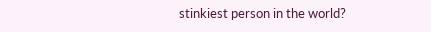stinkiest person in the world?